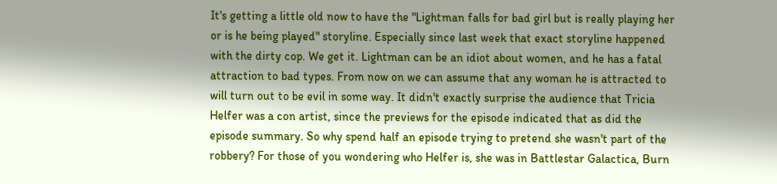It's getting a little old now to have the "Lightman falls for bad girl but is really playing her or is he being played" storyline. Especially since last week that exact storyline happened with the dirty cop. We get it. Lightman can be an idiot about women, and he has a fatal attraction to bad types. From now on we can assume that any woman he is attracted to will turn out to be evil in some way. It didn't exactly surprise the audience that Tricia Helfer was a con artist, since the previews for the episode indicated that as did the episode summary. So why spend half an episode trying to pretend she wasn't part of the robbery? For those of you wondering who Helfer is, she was in Battlestar Galactica, Burn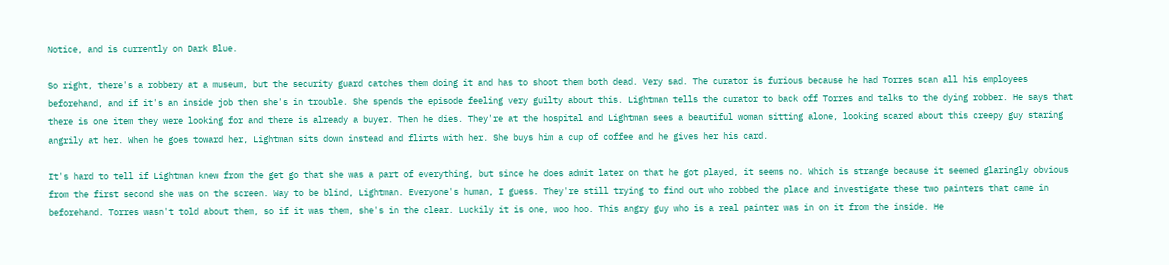Notice, and is currently on Dark Blue.

So right, there's a robbery at a museum, but the security guard catches them doing it and has to shoot them both dead. Very sad. The curator is furious because he had Torres scan all his employees beforehand, and if it's an inside job then she's in trouble. She spends the episode feeling very guilty about this. Lightman tells the curator to back off Torres and talks to the dying robber. He says that there is one item they were looking for and there is already a buyer. Then he dies. They're at the hospital and Lightman sees a beautiful woman sitting alone, looking scared about this creepy guy staring angrily at her. When he goes toward her, Lightman sits down instead and flirts with her. She buys him a cup of coffee and he gives her his card.

It's hard to tell if Lightman knew from the get go that she was a part of everything, but since he does admit later on that he got played, it seems no. Which is strange because it seemed glaringly obvious from the first second she was on the screen. Way to be blind, Lightman. Everyone's human, I guess. They're still trying to find out who robbed the place and investigate these two painters that came in beforehand. Torres wasn't told about them, so if it was them, she's in the clear. Luckily it is one, woo hoo. This angry guy who is a real painter was in on it from the inside. He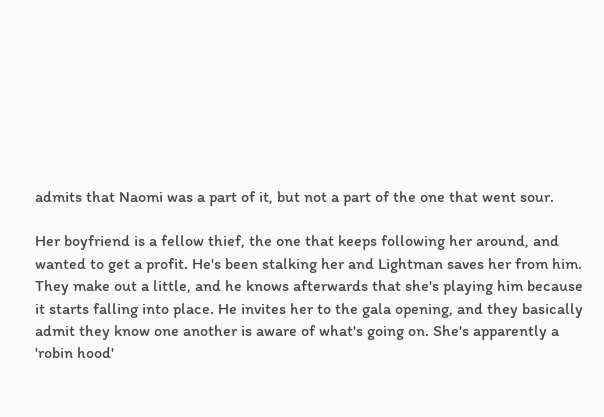admits that Naomi was a part of it, but not a part of the one that went sour.

Her boyfriend is a fellow thief, the one that keeps following her around, and wanted to get a profit. He's been stalking her and Lightman saves her from him. They make out a little, and he knows afterwards that she's playing him because it starts falling into place. He invites her to the gala opening, and they basically admit they know one another is aware of what's going on. She's apparently a 'robin hood'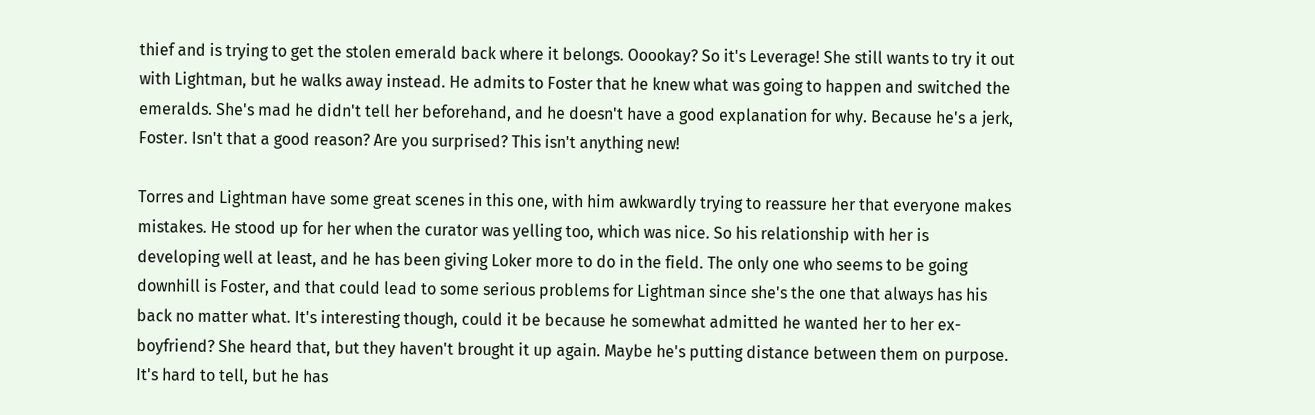thief and is trying to get the stolen emerald back where it belongs. Ooookay? So it's Leverage! She still wants to try it out with Lightman, but he walks away instead. He admits to Foster that he knew what was going to happen and switched the emeralds. She's mad he didn't tell her beforehand, and he doesn't have a good explanation for why. Because he's a jerk, Foster. Isn't that a good reason? Are you surprised? This isn't anything new!

Torres and Lightman have some great scenes in this one, with him awkwardly trying to reassure her that everyone makes mistakes. He stood up for her when the curator was yelling too, which was nice. So his relationship with her is developing well at least, and he has been giving Loker more to do in the field. The only one who seems to be going downhill is Foster, and that could lead to some serious problems for Lightman since she's the one that always has his back no matter what. It's interesting though, could it be because he somewhat admitted he wanted her to her ex-boyfriend? She heard that, but they haven't brought it up again. Maybe he's putting distance between them on purpose. It's hard to tell, but he has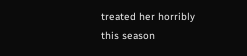treated her horribly this season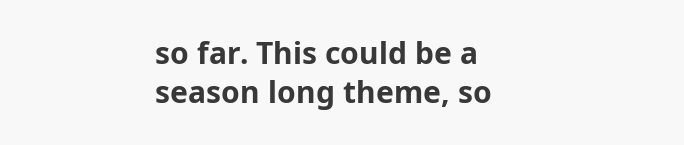so far. This could be a season long theme, so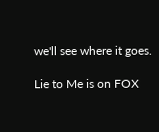we'll see where it goes.

Lie to Me is on FOX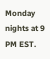Monday nights at 9 PM EST.